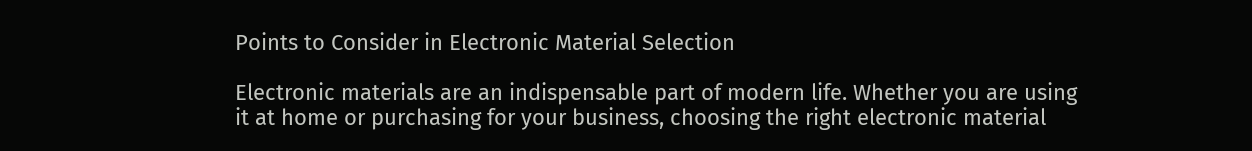Points to Consider in Electronic Material Selection

Electronic materials are an indispensable part of modern life. Whether you are using it at home or purchasing for your business, choosing the right electronic material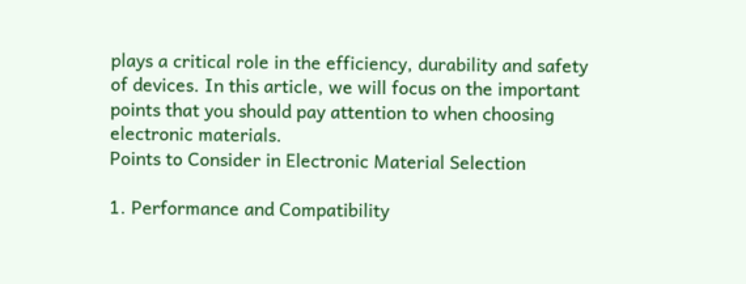plays a critical role in the efficiency, durability and safety of devices. In this article, we will focus on the important points that you should pay attention to when choosing electronic materials.
Points to Consider in Electronic Material Selection

1. Performance and Compatibility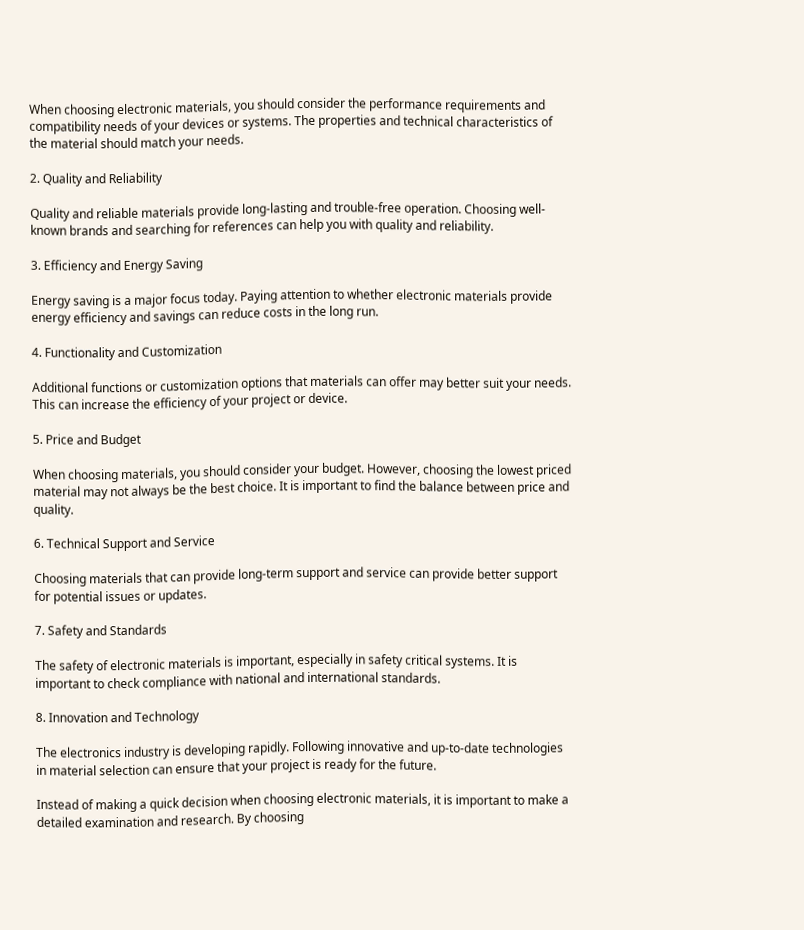When choosing electronic materials, you should consider the performance requirements and compatibility needs of your devices or systems. The properties and technical characteristics of the material should match your needs.

2. Quality and Reliability

Quality and reliable materials provide long-lasting and trouble-free operation. Choosing well-known brands and searching for references can help you with quality and reliability.

3. Efficiency and Energy Saving

Energy saving is a major focus today. Paying attention to whether electronic materials provide energy efficiency and savings can reduce costs in the long run.

4. Functionality and Customization

Additional functions or customization options that materials can offer may better suit your needs. This can increase the efficiency of your project or device.

5. Price and Budget

When choosing materials, you should consider your budget. However, choosing the lowest priced material may not always be the best choice. It is important to find the balance between price and quality.

6. Technical Support and Service

Choosing materials that can provide long-term support and service can provide better support for potential issues or updates.

7. Safety and Standards

The safety of electronic materials is important, especially in safety critical systems. It is important to check compliance with national and international standards.

8. Innovation and Technology

The electronics industry is developing rapidly. Following innovative and up-to-date technologies in material selection can ensure that your project is ready for the future.

Instead of making a quick decision when choosing electronic materials, it is important to make a detailed examination and research. By choosing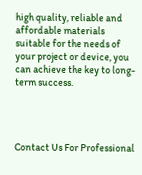high quality, reliable and affordable materials suitable for the needs of your project or device, you can achieve the key to long-term success.




Contact Us For Professional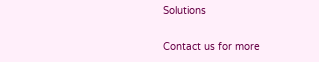Solutions

Contact us for more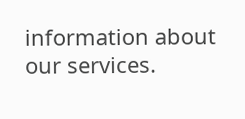information about our services.